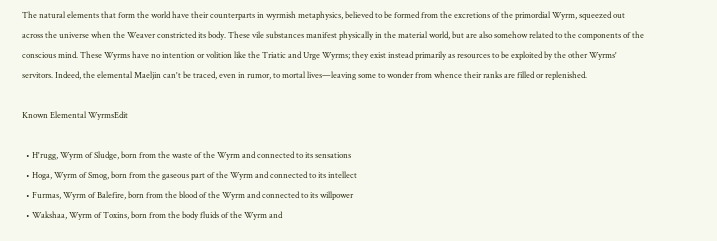The natural elements that form the world have their counterparts in wyrmish metaphysics, believed to be formed from the excretions of the primordial Wyrm, squeezed out across the universe when the Weaver constricted its body. These vile substances manifest physically in the material world, but are also somehow related to the components of the conscious mind. These Wyrms have no intention or volition like the Triatic and Urge Wyrms; they exist instead primarily as resources to be exploited by the other Wyrms' servitors. Indeed, the elemental Maeljin can't be traced, even in rumor, to mortal lives—leaving some to wonder from whence their ranks are filled or replenished.

Known Elemental WyrmsEdit

  • H'rugg, Wyrm of Sludge, born from the waste of the Wyrm and connected to its sensations
  • Hoga, Wyrm of Smog, born from the gaseous part of the Wyrm and connected to its intellect
  • Furmas, Wyrm of Balefire, born from the blood of the Wyrm and connected to its willpower
  • Wakshaa, Wyrm of Toxins, born from the body fluids of the Wyrm and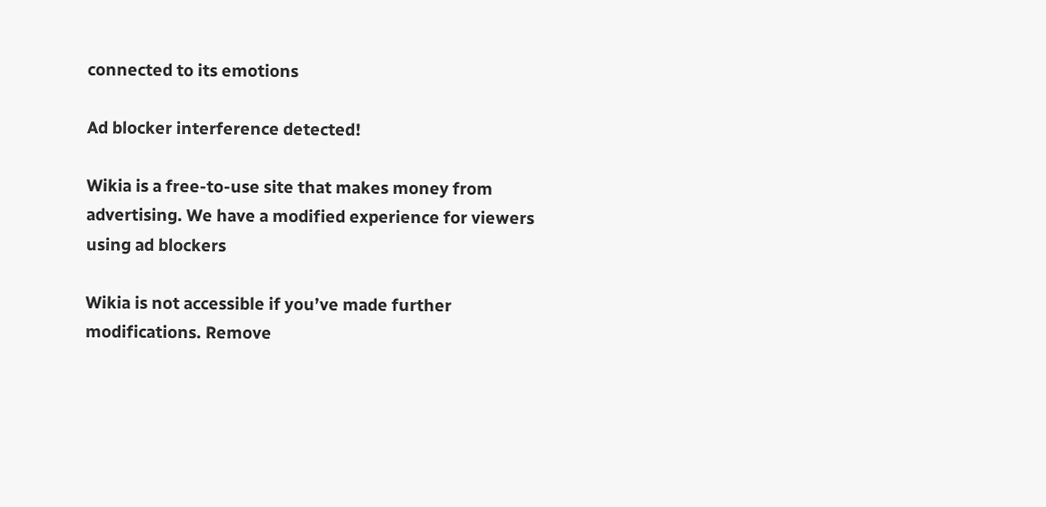connected to its emotions

Ad blocker interference detected!

Wikia is a free-to-use site that makes money from advertising. We have a modified experience for viewers using ad blockers

Wikia is not accessible if you’ve made further modifications. Remove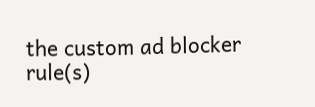the custom ad blocker rule(s)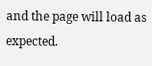and the page will load as expected.